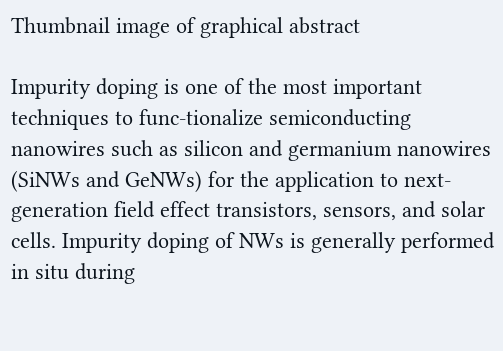Thumbnail image of graphical abstract

Impurity doping is one of the most important techniques to func-tionalize semiconducting nanowires such as silicon and germanium nanowires (SiNWs and GeNWs) for the application to next-generation field effect transistors, sensors, and solar cells. Impurity doping of NWs is generally performed in situ during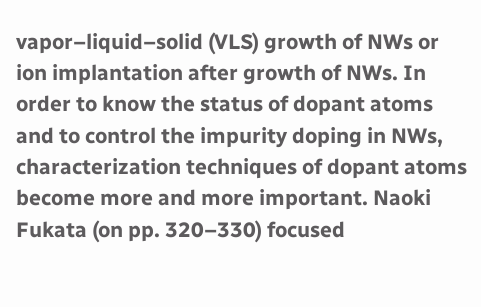vapor–liquid–solid (VLS) growth of NWs or ion implantation after growth of NWs. In order to know the status of dopant atoms and to control the impurity doping in NWs, characterization techniques of dopant atoms become more and more important. Naoki Fukata (on pp. 320–330) focused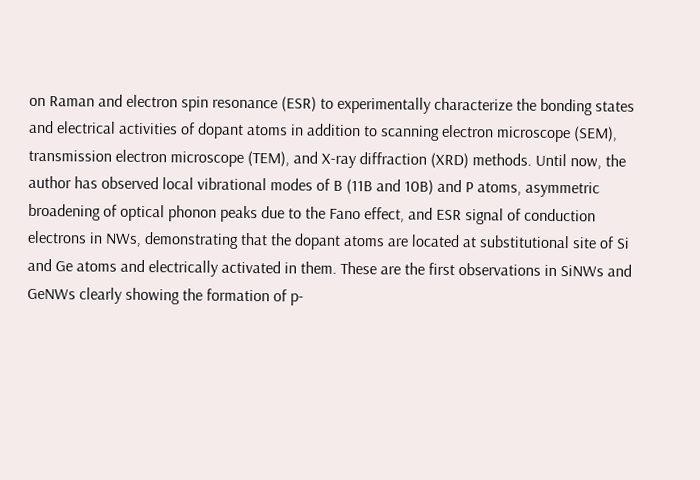on Raman and electron spin resonance (ESR) to experimentally characterize the bonding states and electrical activities of dopant atoms in addition to scanning electron microscope (SEM), transmission electron microscope (TEM), and X-ray diffraction (XRD) methods. Until now, the author has observed local vibrational modes of B (11B and 10B) and P atoms, asymmetric broadening of optical phonon peaks due to the Fano effect, and ESR signal of conduction electrons in NWs, demonstrating that the dopant atoms are located at substitutional site of Si and Ge atoms and electrically activated in them. These are the first observations in SiNWs and GeNWs clearly showing the formation of p-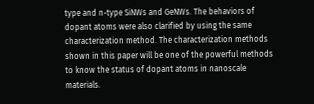type and n-type SiNWs and GeNWs. The behaviors of dopant atoms were also clarified by using the same characterization method. The characterization methods shown in this paper will be one of the powerful methods to know the status of dopant atoms in nanoscale materials.